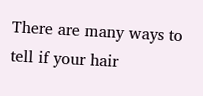There are many ways to tell if your hair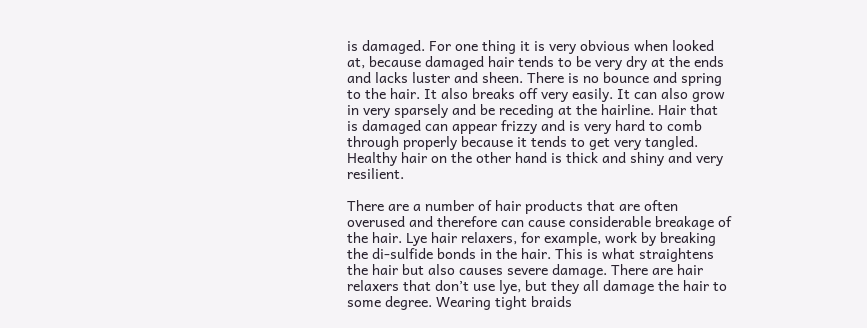is damaged. For one thing it is very obvious when looked at, because damaged hair tends to be very dry at the ends and lacks luster and sheen. There is no bounce and spring to the hair. It also breaks off very easily. It can also grow in very sparsely and be receding at the hairline. Hair that is damaged can appear frizzy and is very hard to comb through properly because it tends to get very tangled. Healthy hair on the other hand is thick and shiny and very resilient.

There are a number of hair products that are often overused and therefore can cause considerable breakage of the hair. Lye hair relaxers, for example, work by breaking the di-sulfide bonds in the hair. This is what straightens the hair but also causes severe damage. There are hair relaxers that don’t use lye, but they all damage the hair to some degree. Wearing tight braids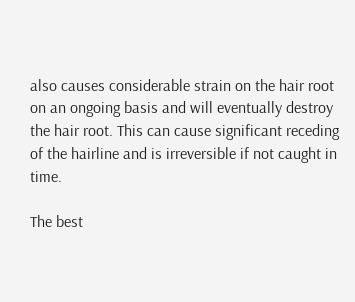also causes considerable strain on the hair root on an ongoing basis and will eventually destroy the hair root. This can cause significant receding of the hairline and is irreversible if not caught in time.

The best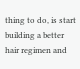thing to do, is start building a better hair regimen and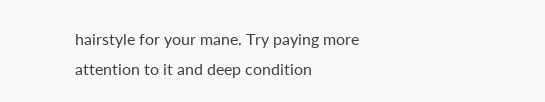hairstyle for your mane. Try paying more attention to it and deep condition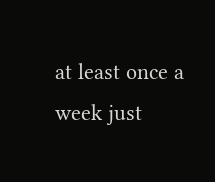at least once a week just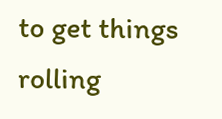to get things rolling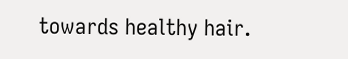towards healthy hair.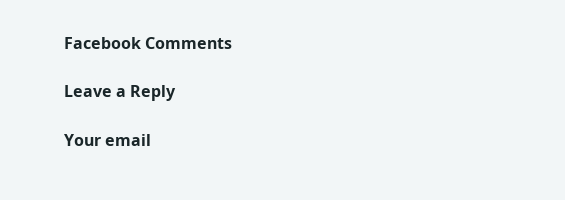Facebook Comments

Leave a Reply

Your email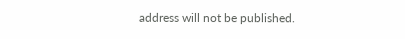address will not be published.